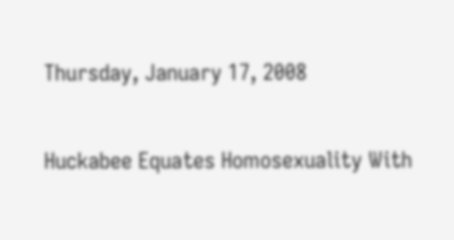Thursday, January 17, 2008

Huckabee Equates Homosexuality With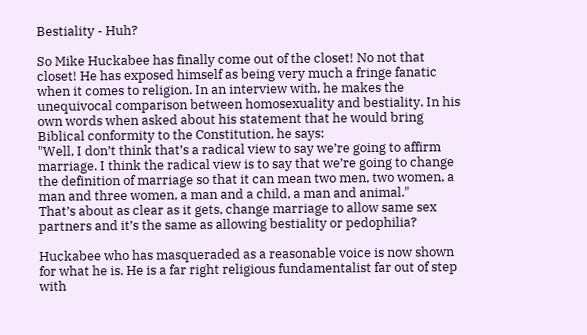Bestiality - Huh?

So Mike Huckabee has finally come out of the closet! No not that closet! He has exposed himself as being very much a fringe fanatic when it comes to religion. In an interview with, he makes the unequivocal comparison between homosexuality and bestiality. In his own words when asked about his statement that he would bring Biblical conformity to the Constitution, he says:
"Well, I don’t think that’s a radical view to say we’re going to affirm marriage. I think the radical view is to say that we’re going to change the definition of marriage so that it can mean two men, two women, a man and three women, a man and a child, a man and animal."
That’s about as clear as it gets, change marriage to allow same sex partners and it’s the same as allowing bestiality or pedophilia?

Huckabee who has masqueraded as a reasonable voice is now shown for what he is. He is a far right religious fundamentalist far out of step with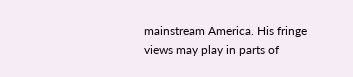mainstream America. His fringe views may play in parts of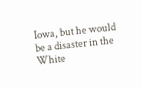Iowa, but he would be a disaster in the White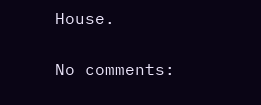House.

No comments: